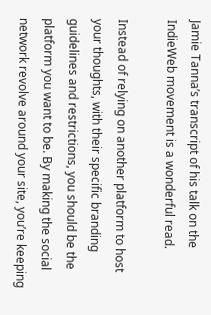Jamie Tanna’s transcript of his talk on the IndieWeb movement is a wonderful read.

Instead of relying on another platform to host your thoughts, with their specific branding guidelines and restrictions, you should be the platform you want to be. By making the social network revolve around your site, you’re keeping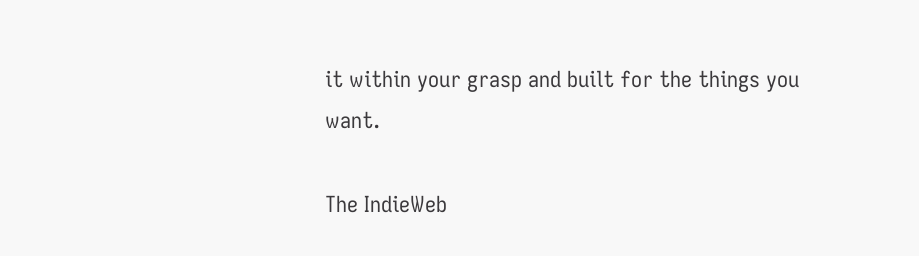it within your grasp and built for the things you want.

The IndieWeb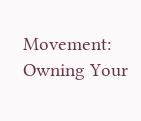Movement: Owning Your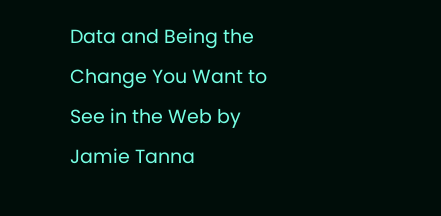Data and Being the Change You Want to See in the Web by Jamie Tanna